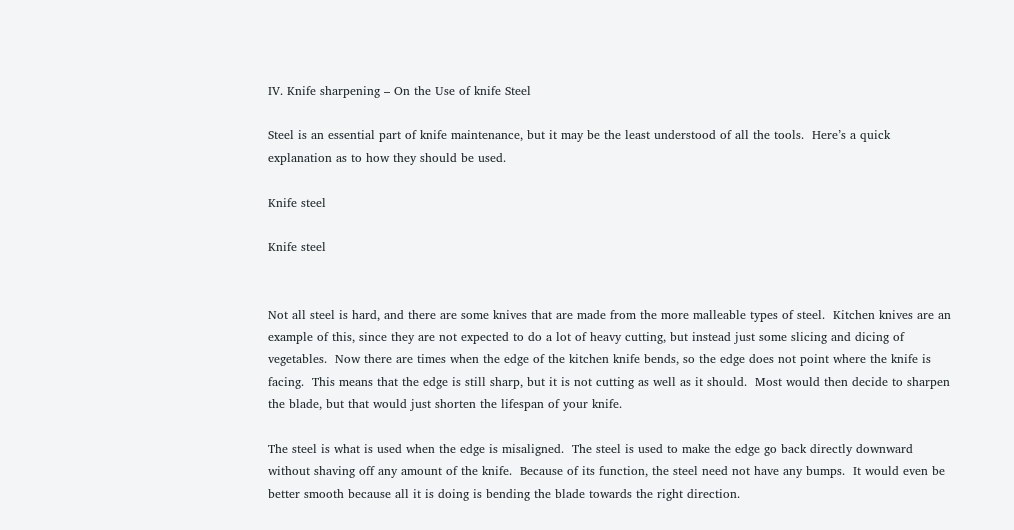IV. Knife sharpening – On the Use of knife Steel

Steel is an essential part of knife maintenance, but it may be the least understood of all the tools.  Here’s a quick explanation as to how they should be used.

Knife steel

Knife steel


Not all steel is hard, and there are some knives that are made from the more malleable types of steel.  Kitchen knives are an example of this, since they are not expected to do a lot of heavy cutting, but instead just some slicing and dicing of vegetables.  Now there are times when the edge of the kitchen knife bends, so the edge does not point where the knife is facing.  This means that the edge is still sharp, but it is not cutting as well as it should.  Most would then decide to sharpen the blade, but that would just shorten the lifespan of your knife.

The steel is what is used when the edge is misaligned.  The steel is used to make the edge go back directly downward without shaving off any amount of the knife.  Because of its function, the steel need not have any bumps.  It would even be better smooth because all it is doing is bending the blade towards the right direction.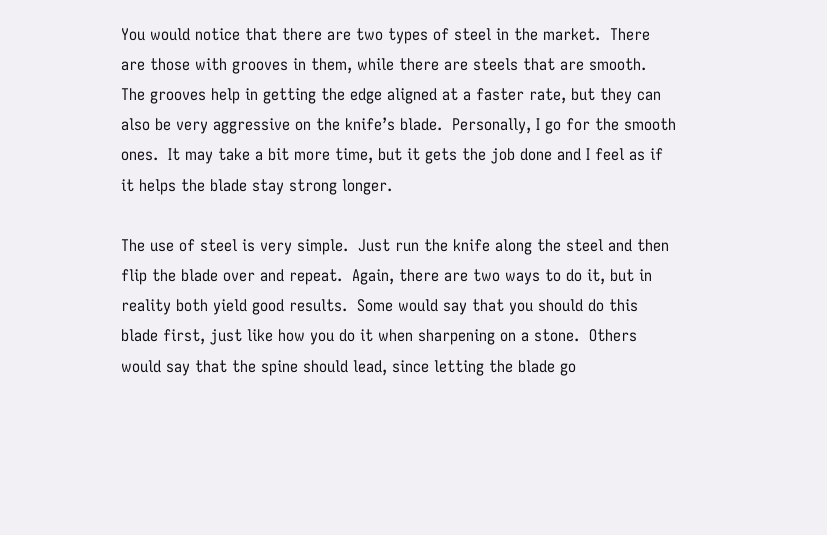You would notice that there are two types of steel in the market.  There are those with grooves in them, while there are steels that are smooth.  The grooves help in getting the edge aligned at a faster rate, but they can also be very aggressive on the knife’s blade.  Personally, I go for the smooth ones.  It may take a bit more time, but it gets the job done and I feel as if it helps the blade stay strong longer.

The use of steel is very simple.  Just run the knife along the steel and then flip the blade over and repeat.  Again, there are two ways to do it, but in reality both yield good results.  Some would say that you should do this blade first, just like how you do it when sharpening on a stone.  Others would say that the spine should lead, since letting the blade go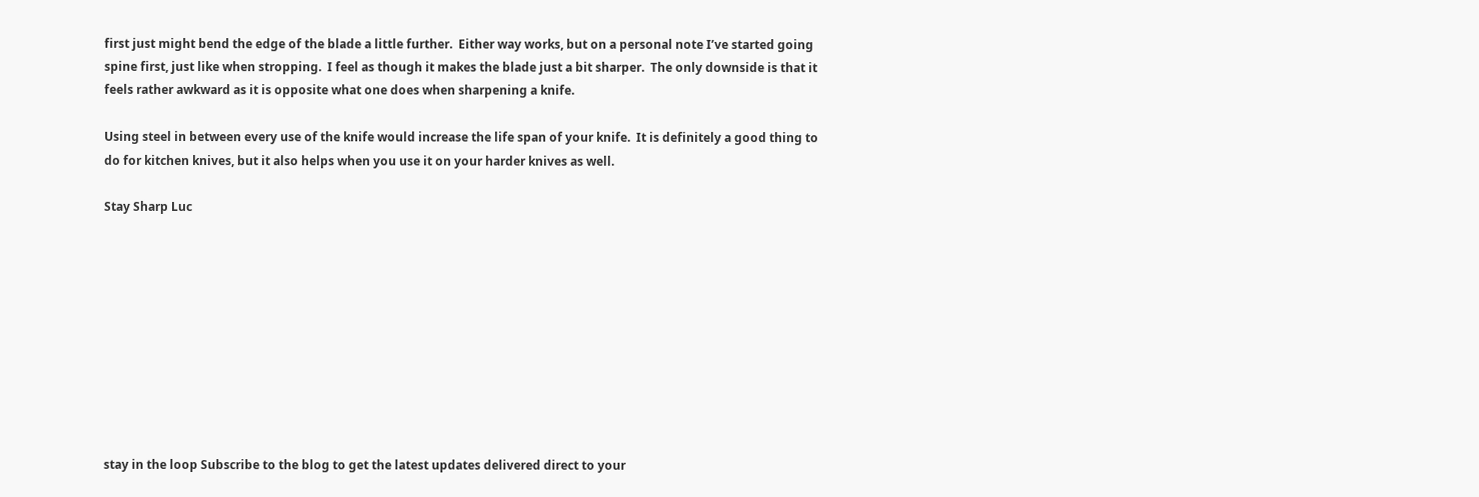first just might bend the edge of the blade a little further.  Either way works, but on a personal note I’ve started going spine first, just like when stropping.  I feel as though it makes the blade just a bit sharper.  The only downside is that it feels rather awkward as it is opposite what one does when sharpening a knife.

Using steel in between every use of the knife would increase the life span of your knife.  It is definitely a good thing to do for kitchen knives, but it also helps when you use it on your harder knives as well.

Stay Sharp Luc










stay in the loop Subscribe to the blog to get the latest updates delivered direct to your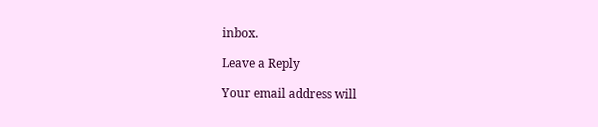inbox.

Leave a Reply

Your email address will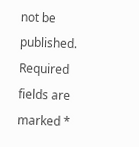not be published. Required fields are marked *